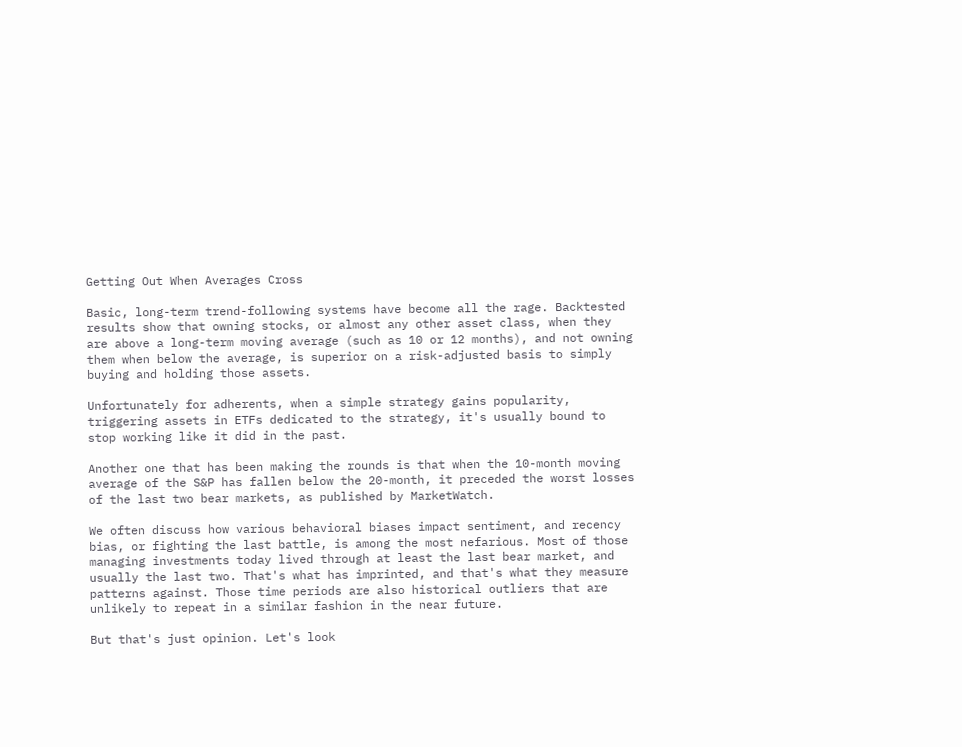Getting Out When Averages Cross

Basic, long-term trend-following systems have become all the rage. Backtested results show that owning stocks, or almost any other asset class, when they are above a long-term moving average (such as 10 or 12 months), and not owning them when below the average, is superior on a risk-adjusted basis to simply buying and holding those assets.

Unfortunately for adherents, when a simple strategy gains popularity, triggering assets in ETFs dedicated to the strategy, it's usually bound to stop working like it did in the past.

Another one that has been making the rounds is that when the 10-month moving average of the S&P has fallen below the 20-month, it preceded the worst losses of the last two bear markets, as published by MarketWatch.

We often discuss how various behavioral biases impact sentiment, and recency bias, or fighting the last battle, is among the most nefarious. Most of those managing investments today lived through at least the last bear market, and usually the last two. That's what has imprinted, and that's what they measure patterns against. Those time periods are also historical outliers that are unlikely to repeat in a similar fashion in the near future.

But that's just opinion. Let's look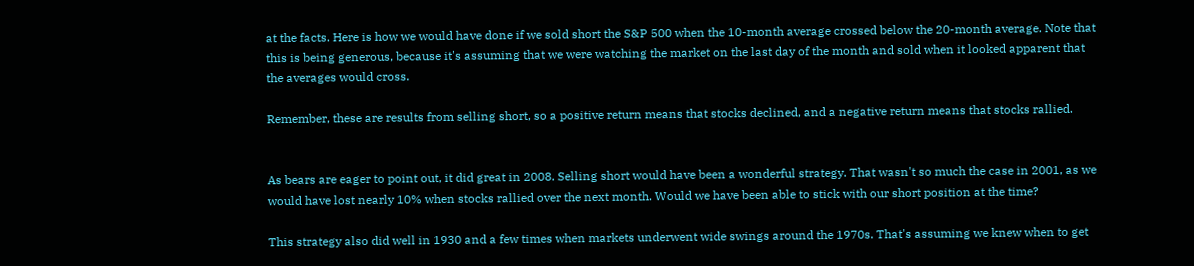at the facts. Here is how we would have done if we sold short the S&P 500 when the 10-month average crossed below the 20-month average. Note that this is being generous, because it's assuming that we were watching the market on the last day of the month and sold when it looked apparent that the averages would cross.

Remember, these are results from selling short, so a positive return means that stocks declined, and a negative return means that stocks rallied.


As bears are eager to point out, it did great in 2008. Selling short would have been a wonderful strategy. That wasn't so much the case in 2001, as we would have lost nearly 10% when stocks rallied over the next month. Would we have been able to stick with our short position at the time?

This strategy also did well in 1930 and a few times when markets underwent wide swings around the 1970s. That's assuming we knew when to get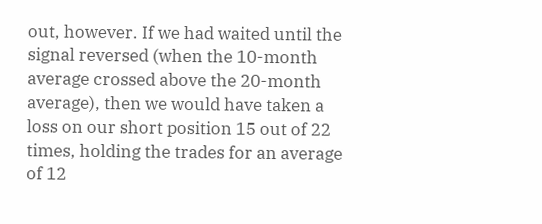out, however. If we had waited until the signal reversed (when the 10-month average crossed above the 20-month average), then we would have taken a loss on our short position 15 out of 22 times, holding the trades for an average of 12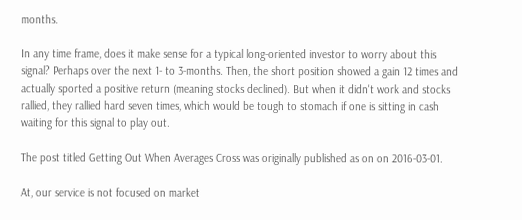months.

In any time frame, does it make sense for a typical long-oriented investor to worry about this signal? Perhaps over the next 1- to 3-months. Then, the short position showed a gain 12 times and actually sported a positive return (meaning stocks declined). But when it didn't work and stocks rallied, they rallied hard seven times, which would be tough to stomach if one is sitting in cash waiting for this signal to play out.

The post titled Getting Out When Averages Cross was originally published as on on 2016-03-01.

At, our service is not focused on market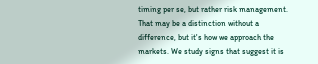timing per se, but rather risk management. That may be a distinction without a difference, but it's how we approach the markets. We study signs that suggest it is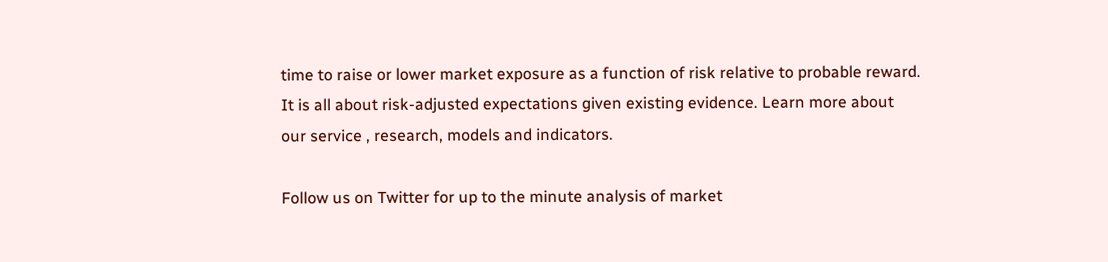time to raise or lower market exposure as a function of risk relative to probable reward. It is all about risk-adjusted expectations given existing evidence. Learn more about our service , research, models and indicators.

Follow us on Twitter for up to the minute analysis of market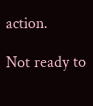action.

Not ready to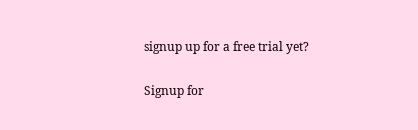signup up for a free trial yet?

Signup for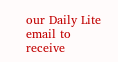our Daily Lite email to receive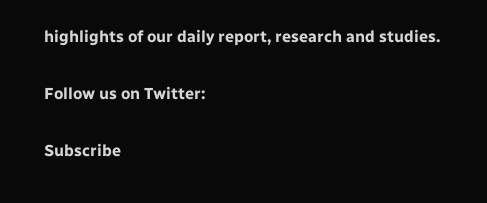highlights of our daily report, research and studies.

Follow us on Twitter:

Subscribe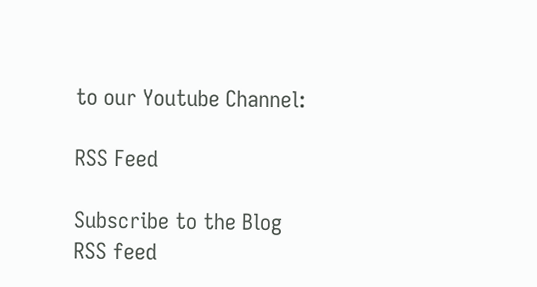to our Youtube Channel:

RSS Feed

Subscribe to the Blog RSS feed